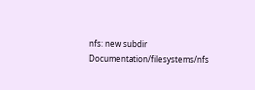nfs: new subdir Documentation/filesystems/nfs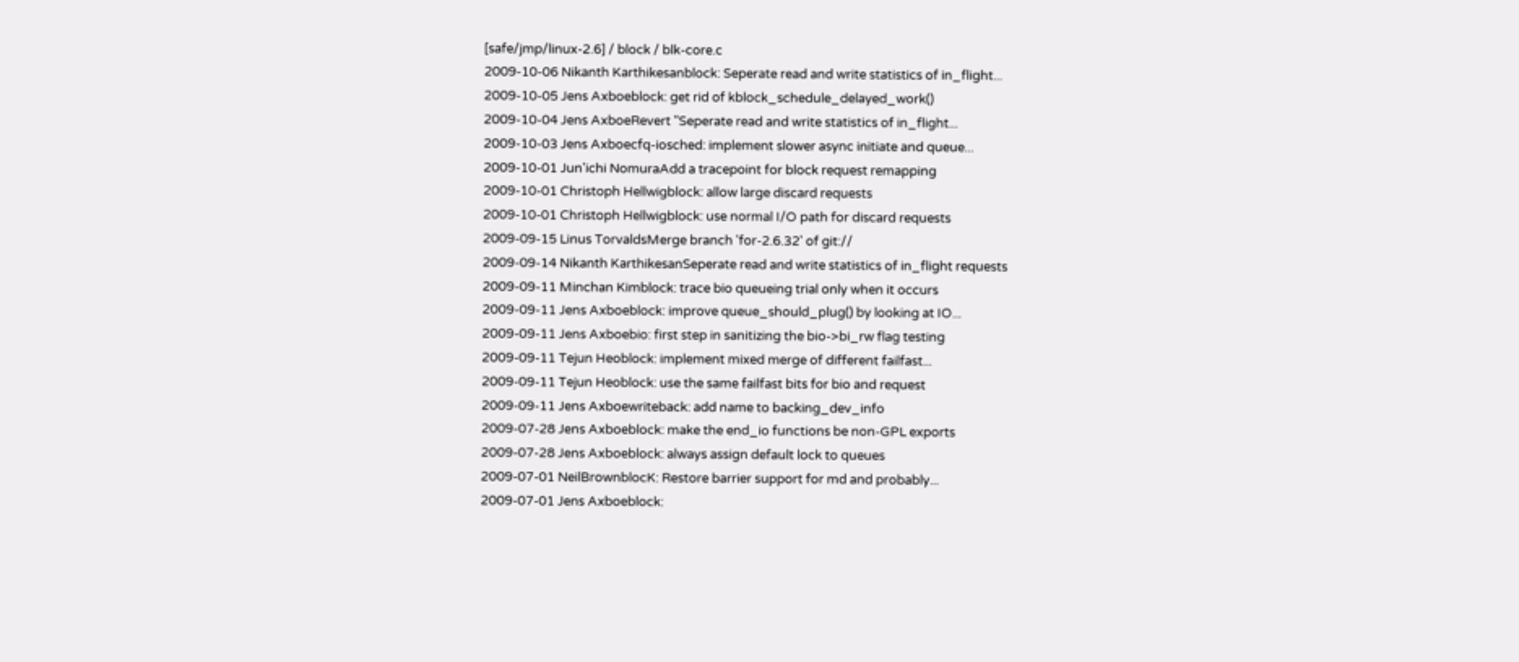[safe/jmp/linux-2.6] / block / blk-core.c
2009-10-06 Nikanth Karthikesanblock: Seperate read and write statistics of in_flight...
2009-10-05 Jens Axboeblock: get rid of kblock_schedule_delayed_work()
2009-10-04 Jens AxboeRevert "Seperate read and write statistics of in_flight...
2009-10-03 Jens Axboecfq-iosched: implement slower async initiate and queue...
2009-10-01 Jun'ichi NomuraAdd a tracepoint for block request remapping
2009-10-01 Christoph Hellwigblock: allow large discard requests
2009-10-01 Christoph Hellwigblock: use normal I/O path for discard requests
2009-09-15 Linus TorvaldsMerge branch 'for-2.6.32' of git://
2009-09-14 Nikanth KarthikesanSeperate read and write statistics of in_flight requests
2009-09-11 Minchan Kimblock: trace bio queueing trial only when it occurs
2009-09-11 Jens Axboeblock: improve queue_should_plug() by looking at IO...
2009-09-11 Jens Axboebio: first step in sanitizing the bio->bi_rw flag testing
2009-09-11 Tejun Heoblock: implement mixed merge of different failfast...
2009-09-11 Tejun Heoblock: use the same failfast bits for bio and request
2009-09-11 Jens Axboewriteback: add name to backing_dev_info
2009-07-28 Jens Axboeblock: make the end_io functions be non-GPL exports
2009-07-28 Jens Axboeblock: always assign default lock to queues
2009-07-01 NeilBrownblocK: Restore barrier support for md and probably...
2009-07-01 Jens Axboeblock: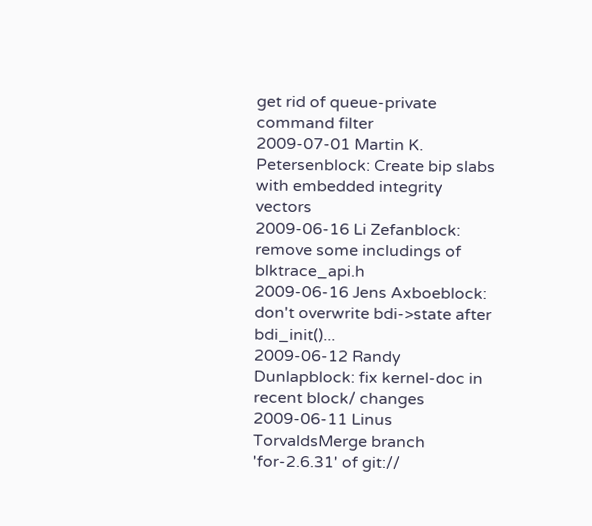get rid of queue-private command filter
2009-07-01 Martin K. Petersenblock: Create bip slabs with embedded integrity vectors
2009-06-16 Li Zefanblock: remove some includings of blktrace_api.h
2009-06-16 Jens Axboeblock: don't overwrite bdi->state after bdi_init()...
2009-06-12 Randy Dunlapblock: fix kernel-doc in recent block/ changes
2009-06-11 Linus TorvaldsMerge branch 'for-2.6.31' of git://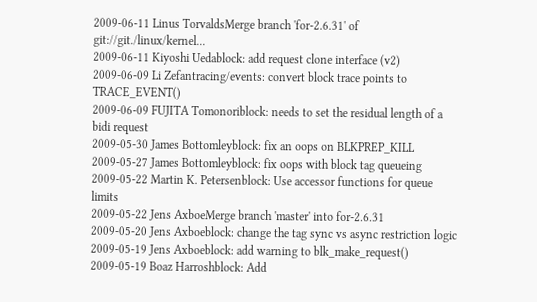2009-06-11 Linus TorvaldsMerge branch 'for-2.6.31' of git://git./linux/kernel...
2009-06-11 Kiyoshi Uedablock: add request clone interface (v2)
2009-06-09 Li Zefantracing/events: convert block trace points to TRACE_EVENT()
2009-06-09 FUJITA Tomonoriblock: needs to set the residual length of a bidi request
2009-05-30 James Bottomleyblock: fix an oops on BLKPREP_KILL
2009-05-27 James Bottomleyblock: fix oops with block tag queueing
2009-05-22 Martin K. Petersenblock: Use accessor functions for queue limits
2009-05-22 Jens AxboeMerge branch 'master' into for-2.6.31
2009-05-20 Jens Axboeblock: change the tag sync vs async restriction logic
2009-05-19 Jens Axboeblock: add warning to blk_make_request()
2009-05-19 Boaz Harroshblock: Add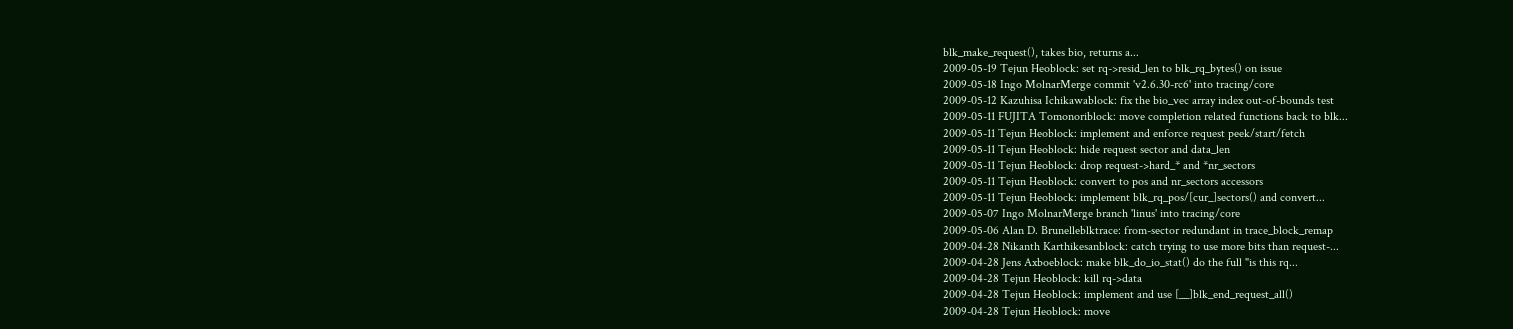blk_make_request(), takes bio, returns a...
2009-05-19 Tejun Heoblock: set rq->resid_len to blk_rq_bytes() on issue
2009-05-18 Ingo MolnarMerge commit 'v2.6.30-rc6' into tracing/core
2009-05-12 Kazuhisa Ichikawablock: fix the bio_vec array index out-of-bounds test
2009-05-11 FUJITA Tomonoriblock: move completion related functions back to blk...
2009-05-11 Tejun Heoblock: implement and enforce request peek/start/fetch
2009-05-11 Tejun Heoblock: hide request sector and data_len
2009-05-11 Tejun Heoblock: drop request->hard_* and *nr_sectors
2009-05-11 Tejun Heoblock: convert to pos and nr_sectors accessors
2009-05-11 Tejun Heoblock: implement blk_rq_pos/[cur_]sectors() and convert...
2009-05-07 Ingo MolnarMerge branch 'linus' into tracing/core
2009-05-06 Alan D. Brunelleblktrace: from-sector redundant in trace_block_remap
2009-04-28 Nikanth Karthikesanblock: catch trying to use more bits than request-...
2009-04-28 Jens Axboeblock: make blk_do_io_stat() do the full "is this rq...
2009-04-28 Tejun Heoblock: kill rq->data
2009-04-28 Tejun Heoblock: implement and use [__]blk_end_request_all()
2009-04-28 Tejun Heoblock: move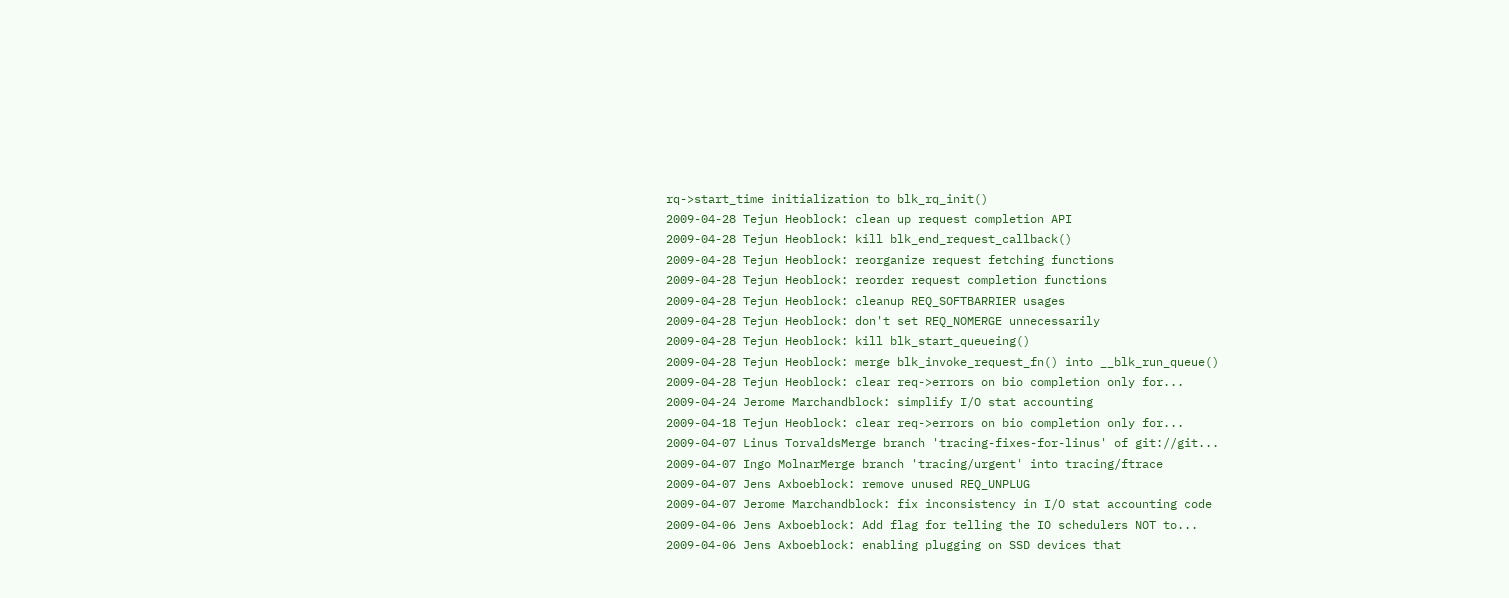rq->start_time initialization to blk_rq_init()
2009-04-28 Tejun Heoblock: clean up request completion API
2009-04-28 Tejun Heoblock: kill blk_end_request_callback()
2009-04-28 Tejun Heoblock: reorganize request fetching functions
2009-04-28 Tejun Heoblock: reorder request completion functions
2009-04-28 Tejun Heoblock: cleanup REQ_SOFTBARRIER usages
2009-04-28 Tejun Heoblock: don't set REQ_NOMERGE unnecessarily
2009-04-28 Tejun Heoblock: kill blk_start_queueing()
2009-04-28 Tejun Heoblock: merge blk_invoke_request_fn() into __blk_run_queue()
2009-04-28 Tejun Heoblock: clear req->errors on bio completion only for...
2009-04-24 Jerome Marchandblock: simplify I/O stat accounting
2009-04-18 Tejun Heoblock: clear req->errors on bio completion only for...
2009-04-07 Linus TorvaldsMerge branch 'tracing-fixes-for-linus' of git://git...
2009-04-07 Ingo MolnarMerge branch 'tracing/urgent' into tracing/ftrace
2009-04-07 Jens Axboeblock: remove unused REQ_UNPLUG
2009-04-07 Jerome Marchandblock: fix inconsistency in I/O stat accounting code
2009-04-06 Jens Axboeblock: Add flag for telling the IO schedulers NOT to...
2009-04-06 Jens Axboeblock: enabling plugging on SSD devices that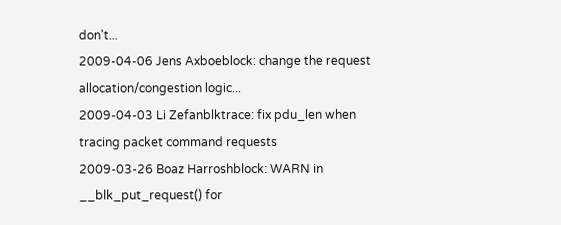don't...
2009-04-06 Jens Axboeblock: change the request allocation/congestion logic...
2009-04-03 Li Zefanblktrace: fix pdu_len when tracing packet command requests
2009-03-26 Boaz Harroshblock: WARN in __blk_put_request() for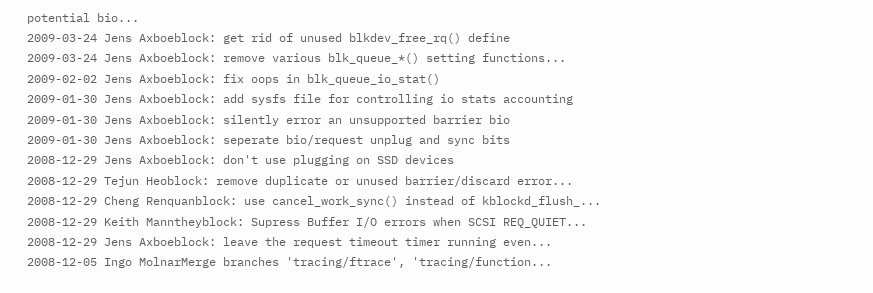potential bio...
2009-03-24 Jens Axboeblock: get rid of unused blkdev_free_rq() define
2009-03-24 Jens Axboeblock: remove various blk_queue_*() setting functions...
2009-02-02 Jens Axboeblock: fix oops in blk_queue_io_stat()
2009-01-30 Jens Axboeblock: add sysfs file for controlling io stats accounting
2009-01-30 Jens Axboeblock: silently error an unsupported barrier bio
2009-01-30 Jens Axboeblock: seperate bio/request unplug and sync bits
2008-12-29 Jens Axboeblock: don't use plugging on SSD devices
2008-12-29 Tejun Heoblock: remove duplicate or unused barrier/discard error...
2008-12-29 Cheng Renquanblock: use cancel_work_sync() instead of kblockd_flush_...
2008-12-29 Keith Manntheyblock: Supress Buffer I/O errors when SCSI REQ_QUIET...
2008-12-29 Jens Axboeblock: leave the request timeout timer running even...
2008-12-05 Ingo MolnarMerge branches 'tracing/ftrace', 'tracing/function...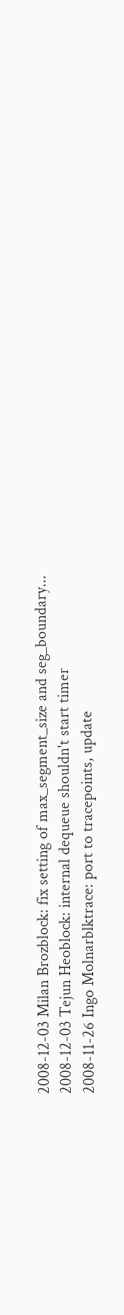2008-12-03 Milan Brozblock: fix setting of max_segment_size and seg_boundary...
2008-12-03 Tejun Heoblock: internal dequeue shouldn't start timer
2008-11-26 Ingo Molnarblktrace: port to tracepoints, update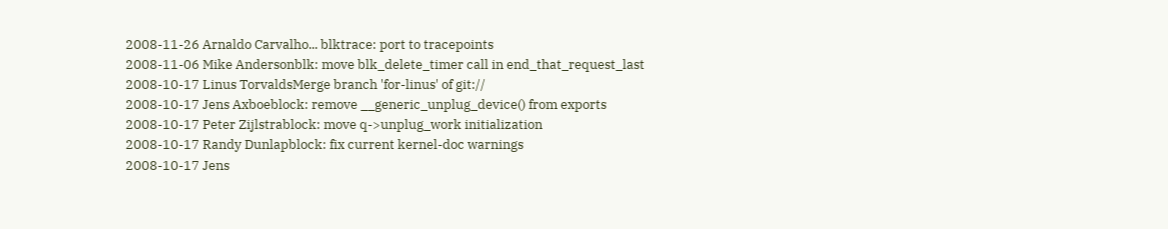2008-11-26 Arnaldo Carvalho... blktrace: port to tracepoints
2008-11-06 Mike Andersonblk: move blk_delete_timer call in end_that_request_last
2008-10-17 Linus TorvaldsMerge branch 'for-linus' of git://
2008-10-17 Jens Axboeblock: remove __generic_unplug_device() from exports
2008-10-17 Peter Zijlstrablock: move q->unplug_work initialization
2008-10-17 Randy Dunlapblock: fix current kernel-doc warnings
2008-10-17 Jens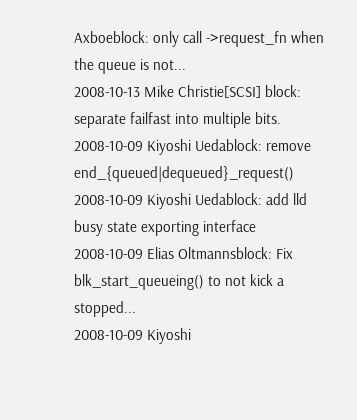Axboeblock: only call ->request_fn when the queue is not...
2008-10-13 Mike Christie[SCSI] block: separate failfast into multiple bits.
2008-10-09 Kiyoshi Uedablock: remove end_{queued|dequeued}_request()
2008-10-09 Kiyoshi Uedablock: add lld busy state exporting interface
2008-10-09 Elias Oltmannsblock: Fix blk_start_queueing() to not kick a stopped...
2008-10-09 Kiyoshi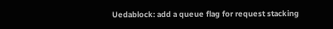Uedablock: add a queue flag for request stacking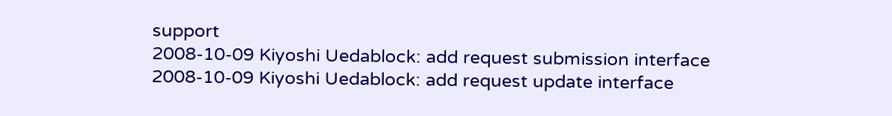support
2008-10-09 Kiyoshi Uedablock: add request submission interface
2008-10-09 Kiyoshi Uedablock: add request update interface